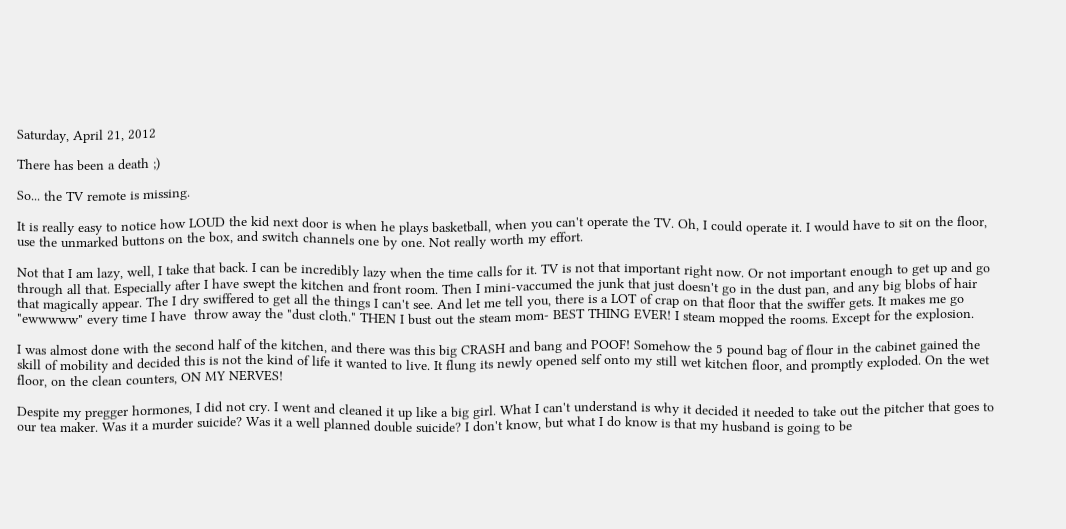Saturday, April 21, 2012

There has been a death ;)

So... the TV remote is missing.

It is really easy to notice how LOUD the kid next door is when he plays basketball, when you can't operate the TV. Oh, I could operate it. I would have to sit on the floor, use the unmarked buttons on the box, and switch channels one by one. Not really worth my effort.

Not that I am lazy, well, I take that back. I can be incredibly lazy when the time calls for it. TV is not that important right now. Or not important enough to get up and go through all that. Especially after I have swept the kitchen and front room. Then I mini-vaccumed the junk that just doesn't go in the dust pan, and any big blobs of hair that magically appear. The I dry swiffered to get all the things I can't see. And let me tell you, there is a LOT of crap on that floor that the swiffer gets. It makes me go "ewwwww" every time I have  throw away the "dust cloth." THEN I bust out the steam mom- BEST THING EVER! I steam mopped the rooms. Except for the explosion.

I was almost done with the second half of the kitchen, and there was this big CRASH and bang and POOF! Somehow the 5 pound bag of flour in the cabinet gained the skill of mobility and decided this is not the kind of life it wanted to live. It flung its newly opened self onto my still wet kitchen floor, and promptly exploded. On the wet floor, on the clean counters, ON MY NERVES!

Despite my pregger hormones, I did not cry. I went and cleaned it up like a big girl. What I can't understand is why it decided it needed to take out the pitcher that goes to our tea maker. Was it a murder suicide? Was it a well planned double suicide? I don't know, but what I do know is that my husband is going to be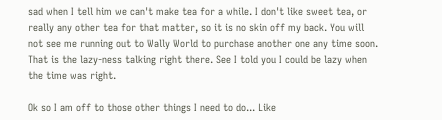sad when I tell him we can't make tea for a while. I don't like sweet tea, or really any other tea for that matter, so it is no skin off my back. You will not see me running out to Wally World to purchase another one any time soon. That is the lazy-ness talking right there. See I told you I could be lazy when the time was right.

Ok so I am off to those other things I need to do... Like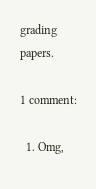grading papers.

1 comment:

  1. Omg,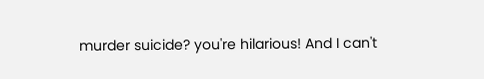murder suicide? you're hilarious! And I can't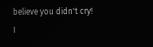believe you didn't cry! I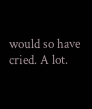would so have cried. A lot.